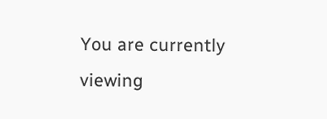You are currently viewing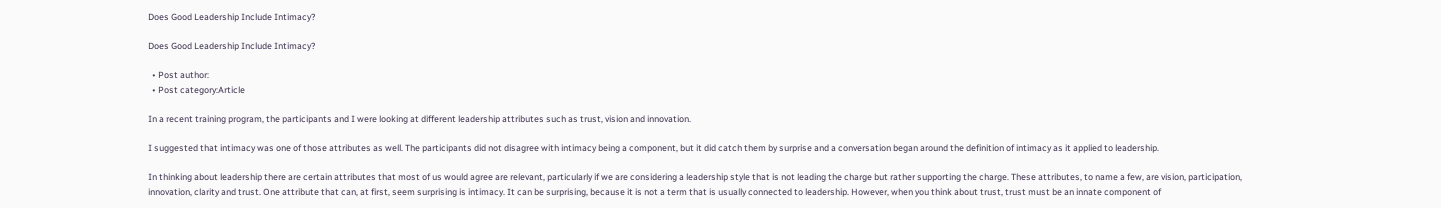Does Good Leadership Include Intimacy?

Does Good Leadership Include Intimacy?

  • Post author:
  • Post category:Article

In a recent training program, the participants and I were looking at different leadership attributes such as trust, vision and innovation.

I suggested that intimacy was one of those attributes as well. The participants did not disagree with intimacy being a component, but it did catch them by surprise and a conversation began around the definition of intimacy as it applied to leadership.

In thinking about leadership there are certain attributes that most of us would agree are relevant, particularly if we are considering a leadership style that is not leading the charge but rather supporting the charge. These attributes, to name a few, are vision, participation, innovation, clarity and trust. One attribute that can, at first, seem surprising is intimacy. It can be surprising, because it is not a term that is usually connected to leadership. However, when you think about trust, trust must be an innate component of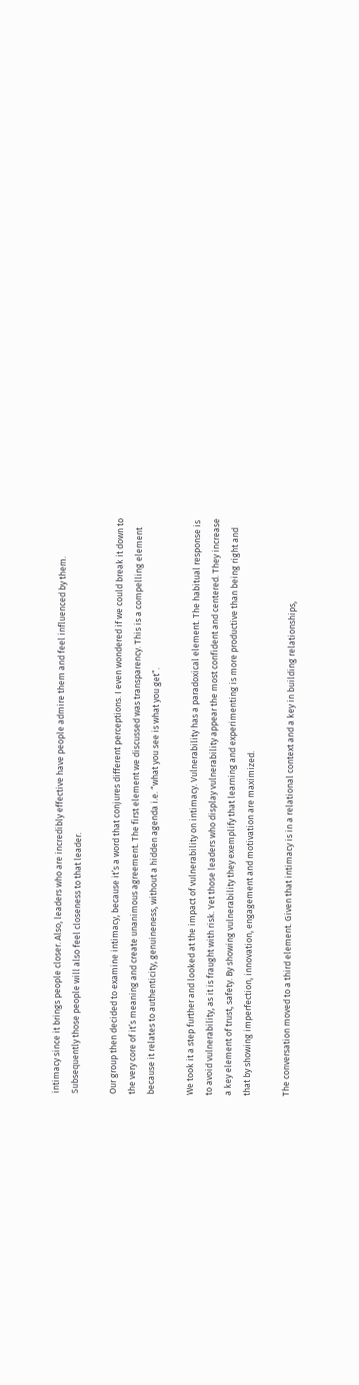intimacy since it brings people closer. Also, leaders who are incredibly effective have people admire them and feel influenced by them. Subsequently those people will also feel closeness to that leader.

Our group then decided to examine intimacy, because it’s a word that conjures different perceptions. I even wondered if we could break it down to the very core of it’s meaning and create unanimous agreement. The first element we discussed was transparency. This is a compelling element because it relates to authenticity, genuineness, without a hidden agenda i.e. “what you see is what you get”.

We took it a step further and looked at the impact of vulnerability on intimacy. Vulnerability has a paradoxical element. The habitual response is to avoid vulnerability, as it is fraught with risk. Yet those leaders who display vulnerability appear the most confident and centered. They increase a key element of trust, safety. By showing vulnerability they exemplify that learning and experimenting is more productive than being right and that by showing imperfection, innovation, engagement and motivation are maximized.

The conversation moved to a third element. Given that intimacy is in a relational context and a key in building relationships,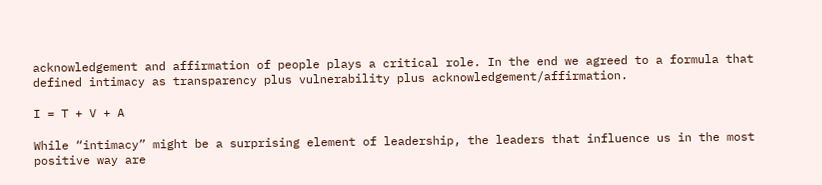acknowledgement and affirmation of people plays a critical role. In the end we agreed to a formula that defined intimacy as transparency plus vulnerability plus acknowledgement/affirmation.

I = T + V + A

While “intimacy” might be a surprising element of leadership, the leaders that influence us in the most positive way are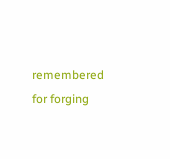remembered for forging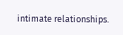intimate relationships.